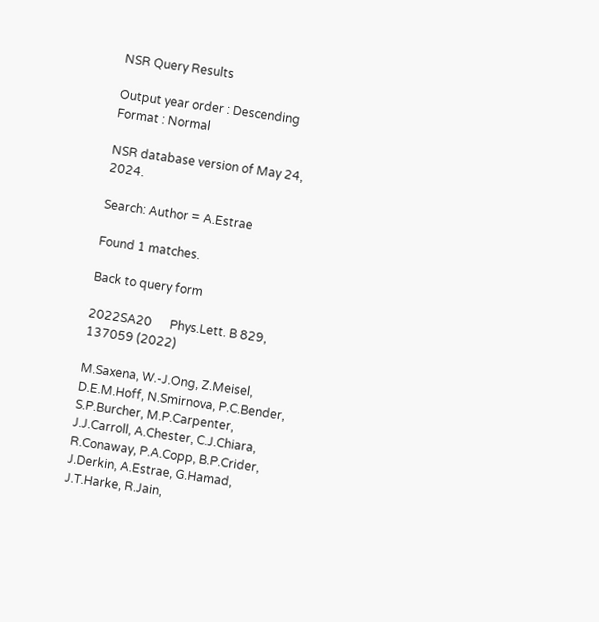NSR Query Results

Output year order : Descending
Format : Normal

NSR database version of May 24, 2024.

Search: Author = A.Estrae

Found 1 matches.

Back to query form

2022SA20      Phys.Lett. B 829, 137059 (2022)

M.Saxena, W.-J.Ong, Z.Meisel, D.E.M.Hoff, N.Smirnova, P.C.Bender, S.P.Burcher, M.P.Carpenter, J.J.Carroll, A.Chester, C.J.Chiara, R.Conaway, P.A.Copp, B.P.Crider, J.Derkin, A.Estrae, G.Hamad, J.T.Harke, R.Jain,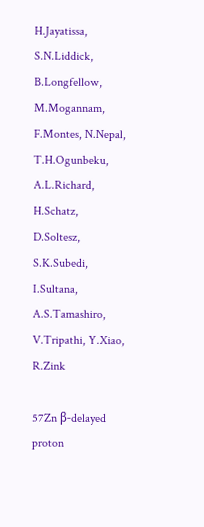H.Jayatissa, S.N.Liddick, B.Longfellow, M.Mogannam, F.Montes, N.Nepal, T.H.Ogunbeku, A.L.Richard, H.Schatz, D.Soltesz, S.K.Subedi, I.Sultana, A.S.Tamashiro, V.Tripathi, Y.Xiao, R.Zink

57Zn β-delayed proton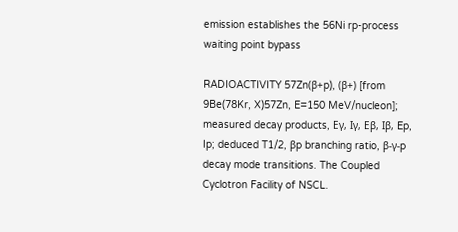emission establishes the 56Ni rp-process waiting point bypass

RADIOACTIVITY 57Zn(β+p), (β+) [from 9Be(78Kr, X)57Zn, E=150 MeV/nucleon]; measured decay products, Eγ, Iγ, Eβ, Iβ, Ep, Ip; deduced T1/2, βp branching ratio, β-γ-p decay mode transitions. The Coupled Cyclotron Facility of NSCL.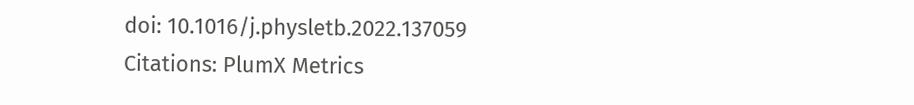doi: 10.1016/j.physletb.2022.137059
Citations: PlumX Metrics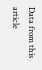Data from this article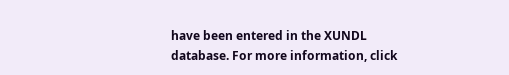have been entered in the XUNDL database. For more information, click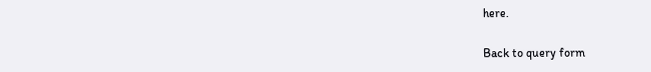here.

Back to query form